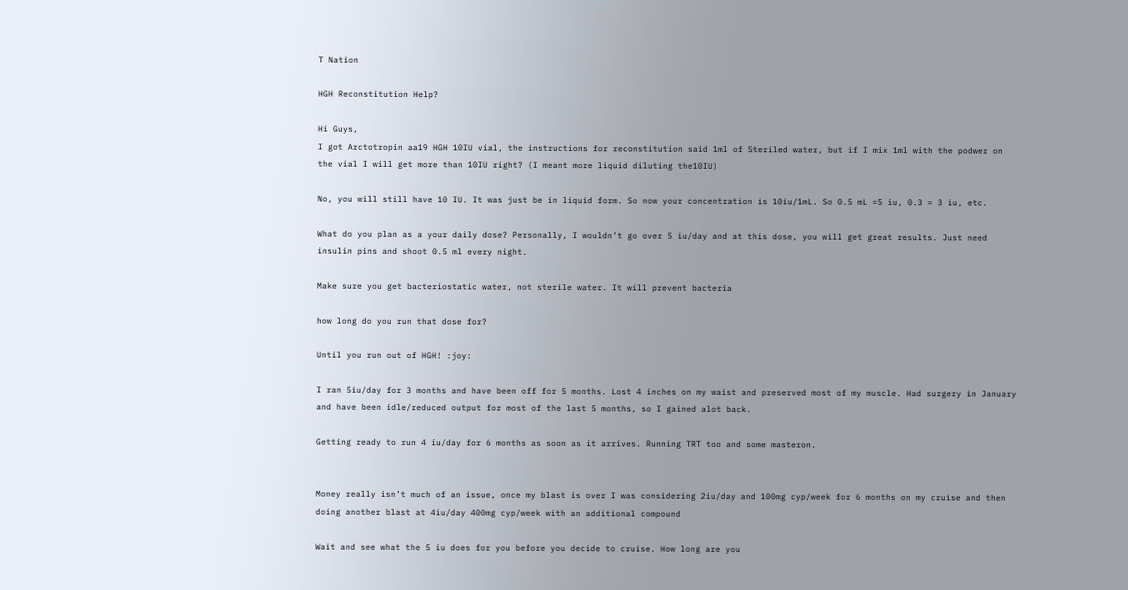T Nation

HGH Reconstitution Help?

Hi Guys,
I got Arctotropin aa19 HGH 10IU vial, the instructions for reconstitution said 1ml of Steriled water, but if I mix 1ml with the podwer on the vial I will get more than 10IU right? (I meant more liquid diluting the10IU)

No, you will still have 10 IU. It was just be in liquid form. So now your concentration is 10iu/1mL. So 0.5 mL =5 iu, 0.3 = 3 iu, etc.

What do you plan as a your daily dose? Personally, I wouldn’t go over 5 iu/day and at this dose, you will get great results. Just need insulin pins and shoot 0.5 ml every night.

Make sure you get bacteriostatic water, not sterile water. It will prevent bacteria

how long do you run that dose for?

Until you run out of HGH! :joy:

I ran 5iu/day for 3 months and have been off for 5 months. Lost 4 inches on my waist and preserved most of my muscle. Had surgery in January and have been idle/reduced output for most of the last 5 months, so I gained alot back.

Getting ready to run 4 iu/day for 6 months as soon as it arrives. Running TRT too and some masteron.


Money really isn’t much of an issue, once my blast is over I was considering 2iu/day and 100mg cyp/week for 6 months on my cruise and then doing another blast at 4iu/day 400mg cyp/week with an additional compound

Wait and see what the 5 iu does for you before you decide to cruise. How long are you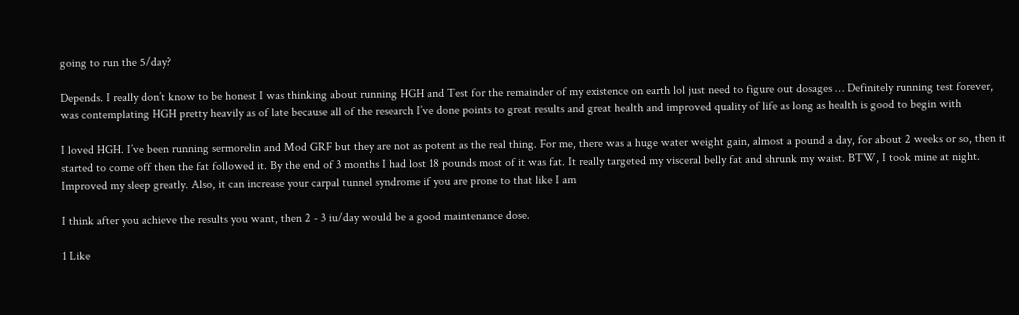going to run the 5/day?

Depends. I really don’t know to be honest I was thinking about running HGH and Test for the remainder of my existence on earth lol just need to figure out dosages … Definitely running test forever, was contemplating HGH pretty heavily as of late because all of the research I’ve done points to great results and great health and improved quality of life as long as health is good to begin with

I loved HGH. I’ve been running sermorelin and Mod GRF but they are not as potent as the real thing. For me, there was a huge water weight gain, almost a pound a day, for about 2 weeks or so, then it started to come off then the fat followed it. By the end of 3 months I had lost 18 pounds most of it was fat. It really targeted my visceral belly fat and shrunk my waist. BTW, I took mine at night. Improved my sleep greatly. Also, it can increase your carpal tunnel syndrome if you are prone to that like I am

I think after you achieve the results you want, then 2 - 3 iu/day would be a good maintenance dose.

1 Like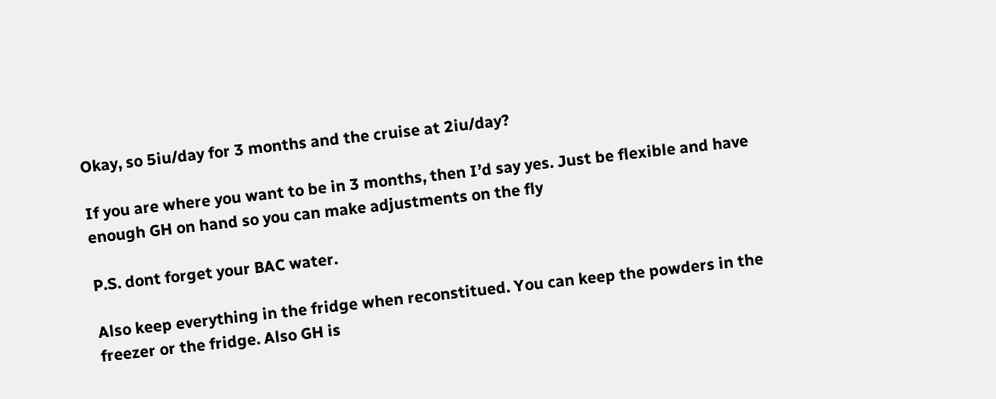Okay, so 5iu/day for 3 months and the cruise at 2iu/day?

If you are where you want to be in 3 months, then I’d say yes. Just be flexible and have enough GH on hand so you can make adjustments on the fly

P.S. dont forget your BAC water.

Also keep everything in the fridge when reconstitued. You can keep the powders in the freezer or the fridge. Also GH is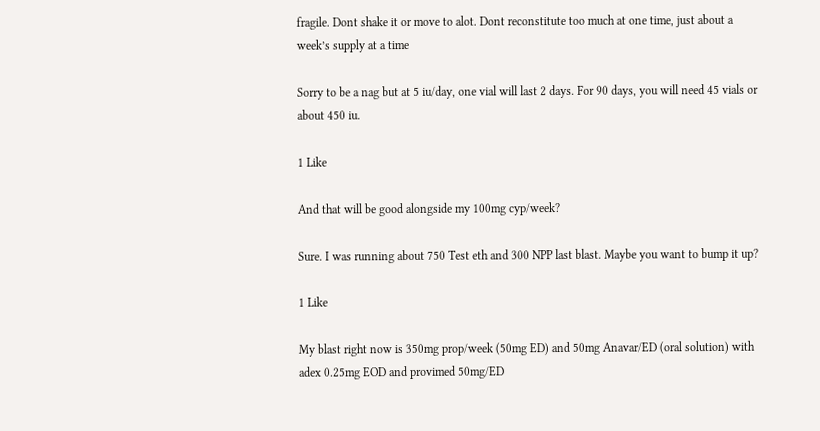fragile. Dont shake it or move to alot. Dont reconstitute too much at one time, just about a week’s supply at a time

Sorry to be a nag but at 5 iu/day, one vial will last 2 days. For 90 days, you will need 45 vials or about 450 iu.

1 Like

And that will be good alongside my 100mg cyp/week?

Sure. I was running about 750 Test eth and 300 NPP last blast. Maybe you want to bump it up?

1 Like

My blast right now is 350mg prop/week (50mg ED) and 50mg Anavar/ED (oral solution) with adex 0.25mg EOD and provimed 50mg/ED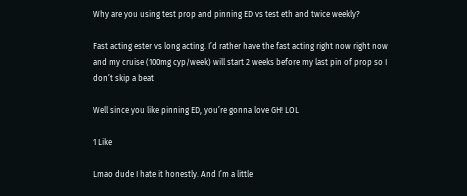Why are you using test prop and pinning ED vs test eth and twice weekly?

Fast acting ester vs long acting. I’d rather have the fast acting right now right now and my cruise (100mg cyp/week) will start 2 weeks before my last pin of prop so I don’t skip a beat

Well since you like pinning ED, you’re gonna love GH! LOL

1 Like

Lmao dude I hate it honestly. And I’m a little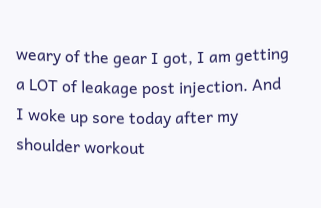weary of the gear I got, I am getting a LOT of leakage post injection. And I woke up sore today after my shoulder workout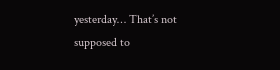yesterday… That’s not supposed to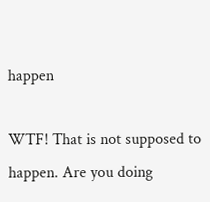happen

WTF! That is not supposed to happen. Are you doing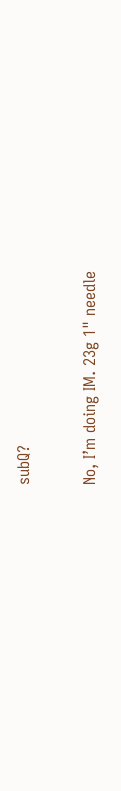subQ?

No, I’m doing IM. 23g 1" needle